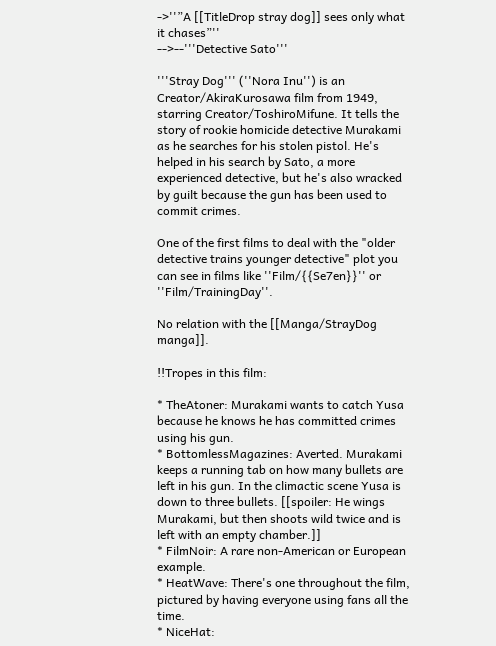->''”A [[TitleDrop stray dog]] sees only what it chases”''
-->--'''Detective Sato'''

'''Stray Dog''' (''Nora Inu'') is an Creator/AkiraKurosawa film from 1949, starring Creator/ToshiroMifune. It tells the story of rookie homicide detective Murakami as he searches for his stolen pistol. He's helped in his search by Sato, a more experienced detective, but he's also wracked by guilt because the gun has been used to commit crimes.

One of the first films to deal with the "older detective trains younger detective" plot you can see in films like ''Film/{{Se7en}}'' or ''Film/TrainingDay''.

No relation with the [[Manga/StrayDog manga]].

!!Tropes in this film:

* TheAtoner: Murakami wants to catch Yusa because he knows he has committed crimes using his gun.
* BottomlessMagazines: Averted. Murakami keeps a running tab on how many bullets are left in his gun. In the climactic scene Yusa is down to three bullets. [[spoiler: He wings Murakami, but then shoots wild twice and is left with an empty chamber.]]
* FilmNoir: A rare non-American or European example.
* HeatWave: There's one throughout the film, pictured by having everyone using fans all the time.
* NiceHat: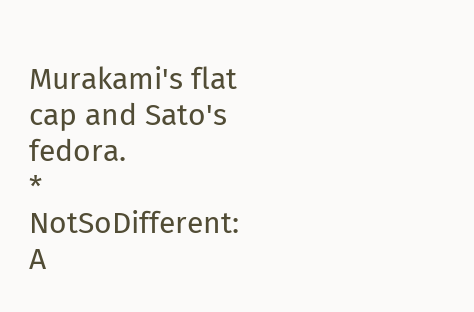Murakami's flat cap and Sato's fedora.
* NotSoDifferent: A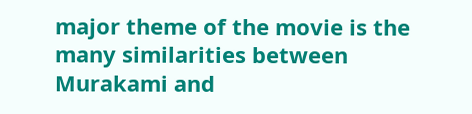major theme of the movie is the many similarities between Murakami and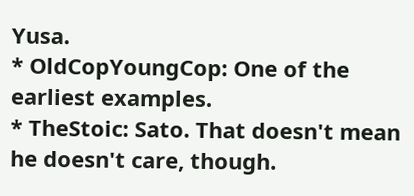Yusa.
* OldCopYoungCop: One of the earliest examples.
* TheStoic: Sato. That doesn't mean he doesn't care, though.